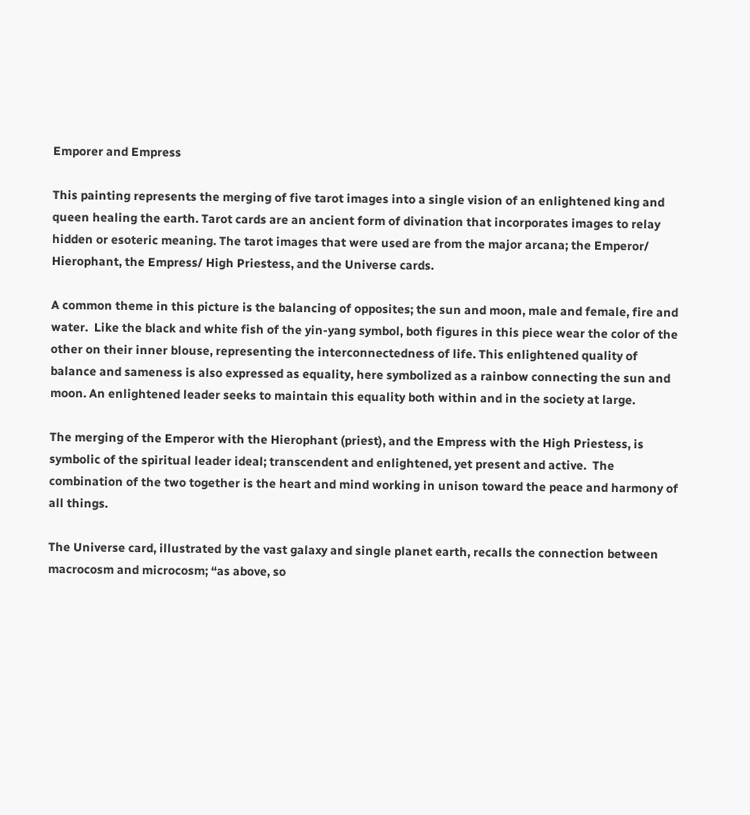Emporer and Empress

This painting represents the merging of five tarot images into a single vision of an enlightened king and queen healing the earth. Tarot cards are an ancient form of divination that incorporates images to relay hidden or esoteric meaning. The tarot images that were used are from the major arcana; the Emperor/ Hierophant, the Empress/ High Priestess, and the Universe cards.

A common theme in this picture is the balancing of opposites; the sun and moon, male and female, fire and water.  Like the black and white fish of the yin-yang symbol, both figures in this piece wear the color of the other on their inner blouse, representing the interconnectedness of life. This enlightened quality of balance and sameness is also expressed as equality, here symbolized as a rainbow connecting the sun and moon. An enlightened leader seeks to maintain this equality both within and in the society at large.

The merging of the Emperor with the Hierophant (priest), and the Empress with the High Priestess, is symbolic of the spiritual leader ideal; transcendent and enlightened, yet present and active.  The combination of the two together is the heart and mind working in unison toward the peace and harmony of all things.

The Universe card, illustrated by the vast galaxy and single planet earth, recalls the connection between macrocosm and microcosm; “as above, so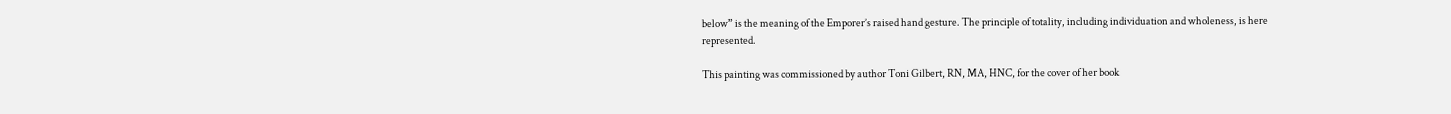below” is the meaning of the Emporer’s raised hand gesture. The principle of totality, including individuation and wholeness, is here represented.

This painting was commissioned by author Toni Gilbert, RN, MA, HNC, for the cover of her book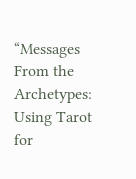“Messages From the Archetypes: Using Tarot for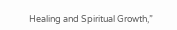Healing and Spiritual Growth,”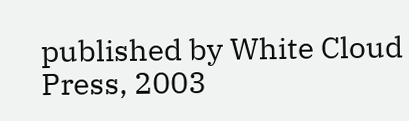published by White Cloud Press, 2003